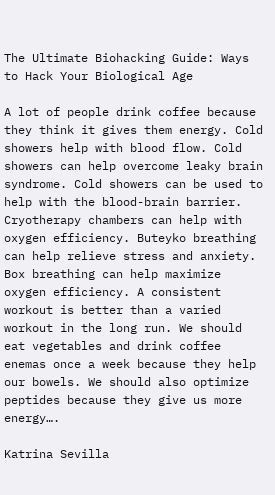The Ultimate Biohacking Guide: Ways to Hack Your Biological Age

A lot of people drink coffee because they think it gives them energy. Cold showers help with blood flow. Cold showers can help overcome leaky brain syndrome. Cold showers can be used to help with the blood-brain barrier. Cryotherapy chambers can help with oxygen efficiency. Buteyko breathing can help relieve stress and anxiety. Box breathing can help maximize oxygen efficiency. A consistent workout is better than a varied workout in the long run. We should eat vegetables and drink coffee enemas once a week because they help our bowels. We should also optimize peptides because they give us more energy….

Katrina Sevilla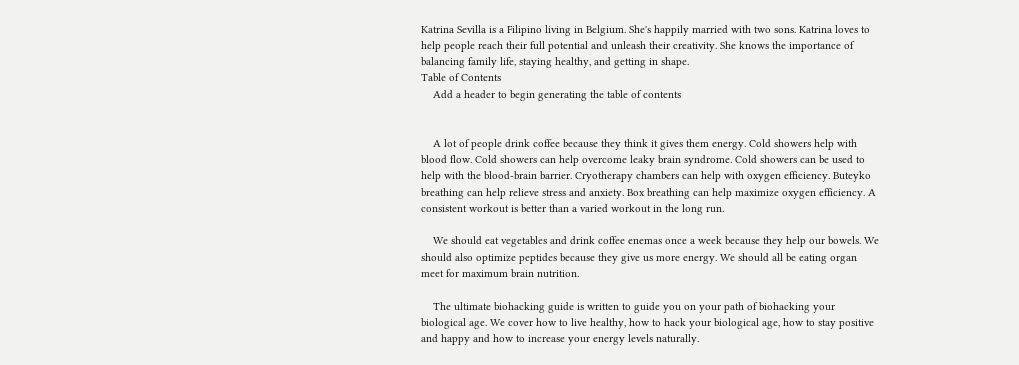Katrina Sevilla is a Filipino living in Belgium. She's happily married with two sons. Katrina loves to help people reach their full potential and unleash their creativity. She knows the importance of balancing family life, staying healthy, and getting in shape.
Table of Contents
    Add a header to begin generating the table of contents


    A lot of people drink coffee because they think it gives them energy. Cold showers help with blood flow. Cold showers can help overcome leaky brain syndrome. Cold showers can be used to help with the blood-brain barrier. Cryotherapy chambers can help with oxygen efficiency. Buteyko breathing can help relieve stress and anxiety. Box breathing can help maximize oxygen efficiency. A consistent workout is better than a varied workout in the long run.

    We should eat vegetables and drink coffee enemas once a week because they help our bowels. We should also optimize peptides because they give us more energy. We should all be eating organ meet for maximum brain nutrition.

    The ultimate biohacking guide is written to guide you on your path of biohacking your biological age. We cover how to live healthy, how to hack your biological age, how to stay positive and happy and how to increase your energy levels naturally.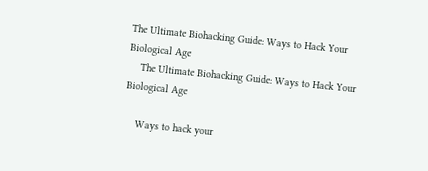The Ultimate Biohacking Guide: Ways to Hack Your Biological Age
    The Ultimate Biohacking Guide: Ways to Hack Your Biological Age

    Ways to hack your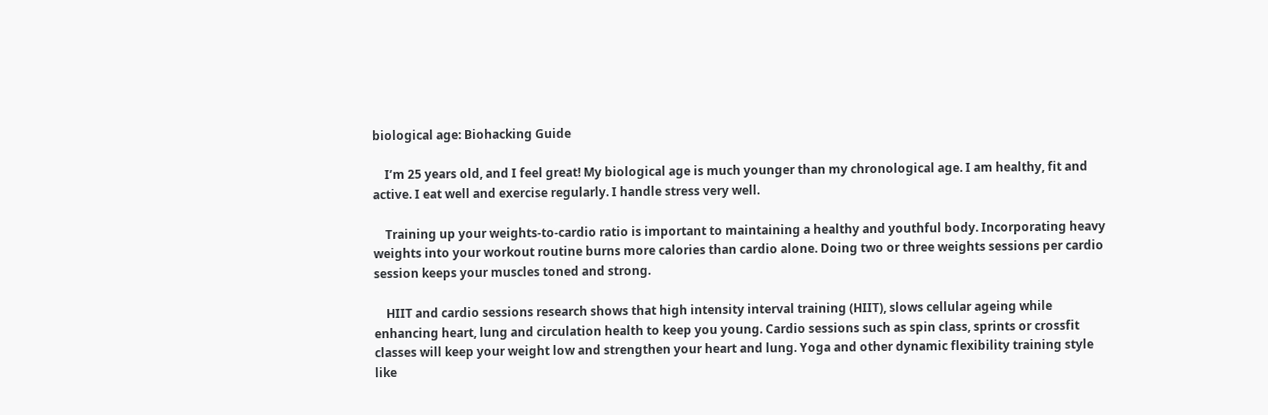biological age: Biohacking Guide

    I’m 25 years old, and I feel great! My biological age is much younger than my chronological age. I am healthy, fit and active. I eat well and exercise regularly. I handle stress very well.

    Training up your weights-to-cardio ratio is important to maintaining a healthy and youthful body. Incorporating heavy weights into your workout routine burns more calories than cardio alone. Doing two or three weights sessions per cardio session keeps your muscles toned and strong.

    HIIT and cardio sessions research shows that high intensity interval training (HIIT), slows cellular ageing while enhancing heart, lung and circulation health to keep you young. Cardio sessions such as spin class, sprints or crossfit classes will keep your weight low and strengthen your heart and lung. Yoga and other dynamic flexibility training style like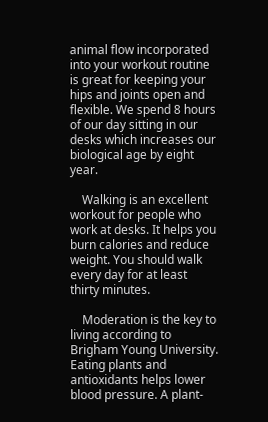animal flow incorporated into your workout routine is great for keeping your hips and joints open and flexible. We spend 8 hours of our day sitting in our desks which increases our biological age by eight year.

    Walking is an excellent workout for people who work at desks. It helps you burn calories and reduce weight. You should walk every day for at least thirty minutes.

    Moderation is the key to living according to Brigham Young University. Eating plants and antioxidants helps lower blood pressure. A plant-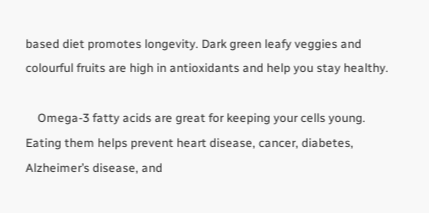based diet promotes longevity. Dark green leafy veggies and colourful fruits are high in antioxidants and help you stay healthy.

    Omega-3 fatty acids are great for keeping your cells young. Eating them helps prevent heart disease, cancer, diabetes, Alzheimer’s disease, and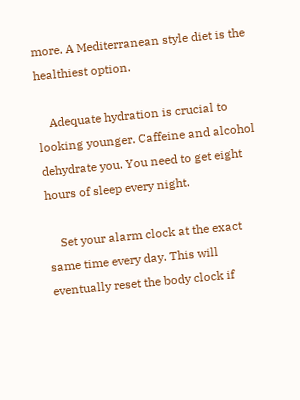more. A Mediterranean style diet is the healthiest option.

    Adequate hydration is crucial to looking younger. Caffeine and alcohol dehydrate you. You need to get eight hours of sleep every night.

    Set your alarm clock at the exact same time every day. This will eventually reset the body clock if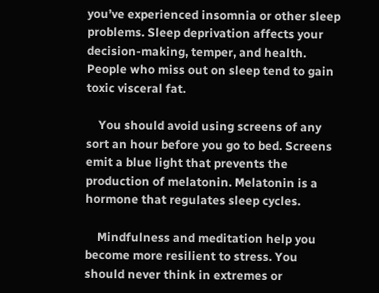you’ve experienced insomnia or other sleep problems. Sleep deprivation affects your decision-making, temper, and health. People who miss out on sleep tend to gain toxic visceral fat.

    You should avoid using screens of any sort an hour before you go to bed. Screens emit a blue light that prevents the production of melatonin. Melatonin is a hormone that regulates sleep cycles.

    Mindfulness and meditation help you become more resilient to stress. You should never think in extremes or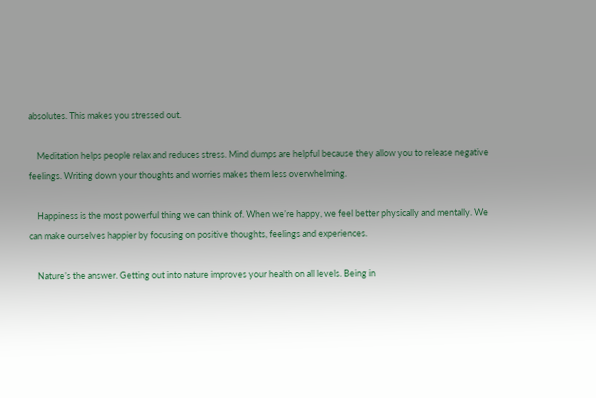absolutes. This makes you stressed out.

    Meditation helps people relax and reduces stress. Mind dumps are helpful because they allow you to release negative feelings. Writing down your thoughts and worries makes them less overwhelming.

    Happiness is the most powerful thing we can think of. When we’re happy, we feel better physically and mentally. We can make ourselves happier by focusing on positive thoughts, feelings and experiences.

    Nature’s the answer. Getting out into nature improves your health on all levels. Being in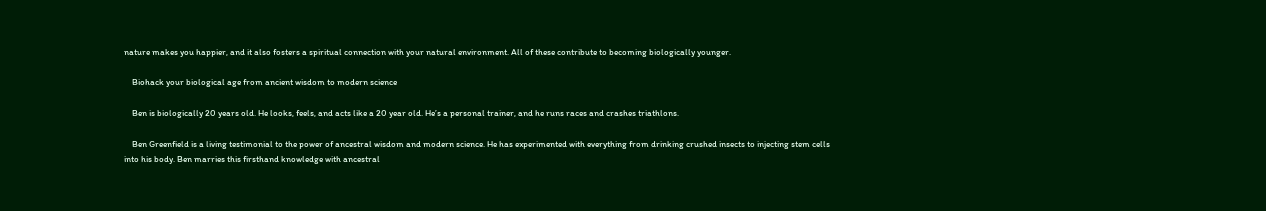nature makes you happier, and it also fosters a spiritual connection with your natural environment. All of these contribute to becoming biologically younger.

    Biohack your biological age from ancient wisdom to modern science

    Ben is biologically 20 years old. He looks, feels, and acts like a 20 year old. He’s a personal trainer, and he runs races and crashes triathlons.

    Ben Greenfield is a living testimonial to the power of ancestral wisdom and modern science. He has experimented with everything from drinking crushed insects to injecting stem cells into his body. Ben marries this firsthand knowledge with ancestral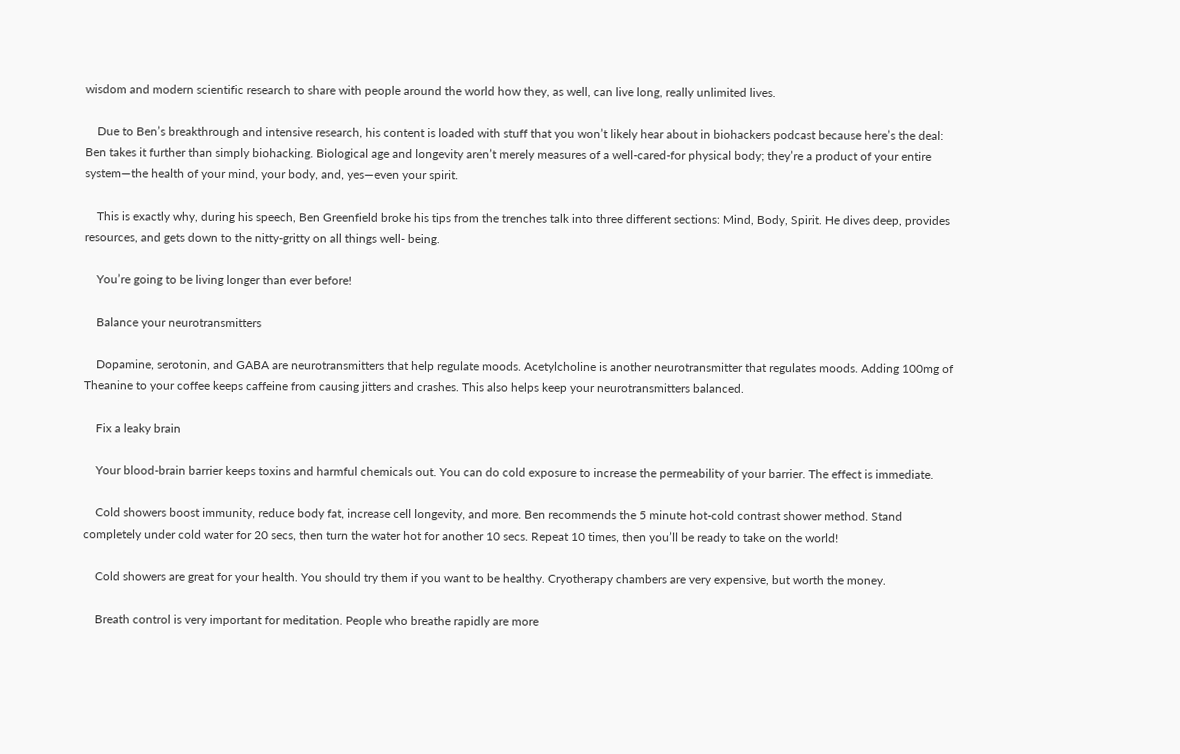wisdom and modern scientific research to share with people around the world how they, as well, can live long, really unlimited lives.

    Due to Ben’s breakthrough and intensive research, his content is loaded with stuff that you won’t likely hear about in biohackers podcast because here’s the deal: Ben takes it further than simply biohacking. Biological age and longevity aren’t merely measures of a well-cared-for physical body; they’re a product of your entire system—the health of your mind, your body, and, yes—even your spirit.

    This is exactly why, during his speech, Ben Greenfield broke his tips from the trenches talk into three different sections: Mind, Body, Spirit. He dives deep, provides resources, and gets down to the nitty-gritty on all things well- being.

    You’re going to be living longer than ever before!

    Balance your neurotransmitters

    Dopamine, serotonin, and GABA are neurotransmitters that help regulate moods. Acetylcholine is another neurotransmitter that regulates moods. Adding 100mg of Theanine to your coffee keeps caffeine from causing jitters and crashes. This also helps keep your neurotransmitters balanced.

    Fix a leaky brain

    Your blood-brain barrier keeps toxins and harmful chemicals out. You can do cold exposure to increase the permeability of your barrier. The effect is immediate.

    Cold showers boost immunity, reduce body fat, increase cell longevity, and more. Ben recommends the 5 minute hot-cold contrast shower method. Stand completely under cold water for 20 secs, then turn the water hot for another 10 secs. Repeat 10 times, then you’ll be ready to take on the world!

    Cold showers are great for your health. You should try them if you want to be healthy. Cryotherapy chambers are very expensive, but worth the money.

    Breath control is very important for meditation. People who breathe rapidly are more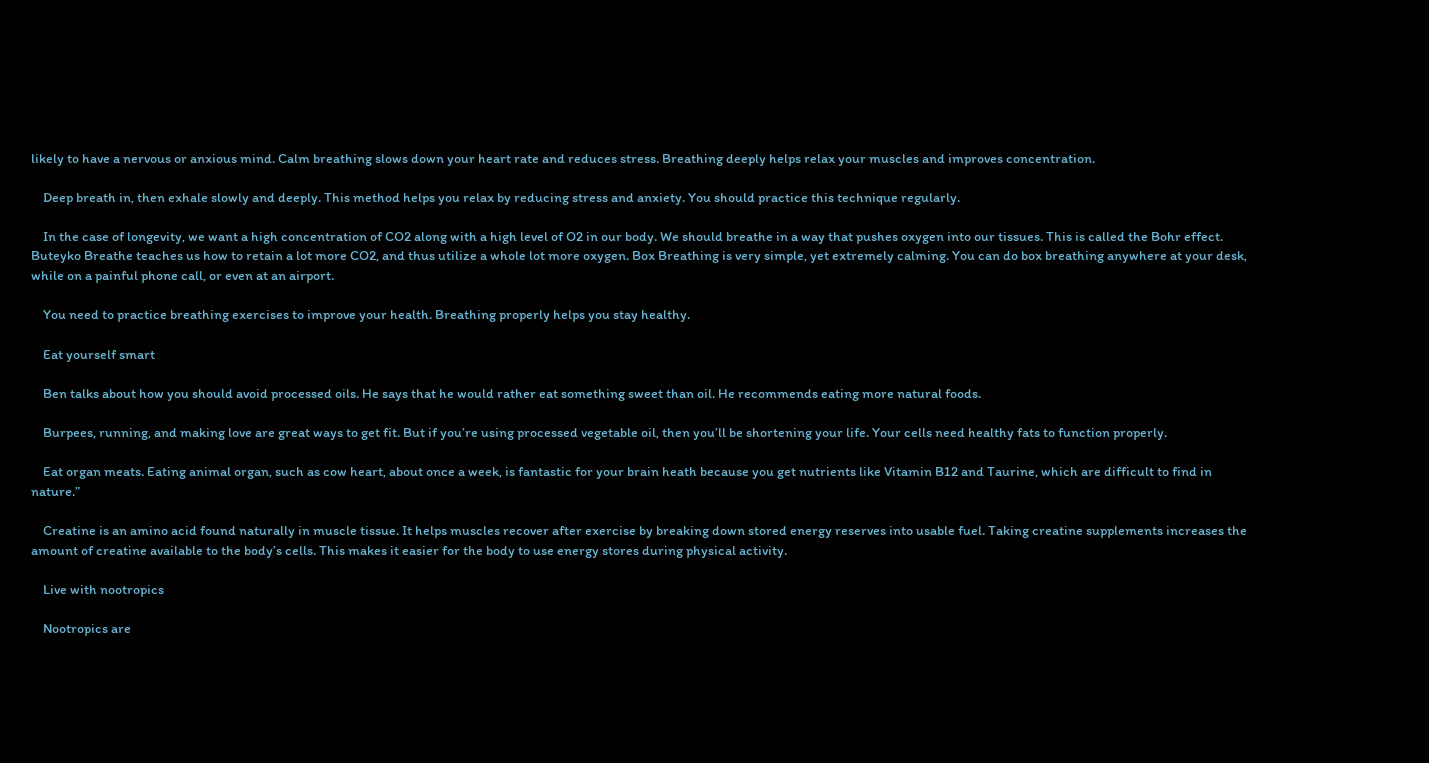likely to have a nervous or anxious mind. Calm breathing slows down your heart rate and reduces stress. Breathing deeply helps relax your muscles and improves concentration.

    Deep breath in, then exhale slowly and deeply. This method helps you relax by reducing stress and anxiety. You should practice this technique regularly.

    In the case of longevity, we want a high concentration of CO2 along with a high level of O2 in our body. We should breathe in a way that pushes oxygen into our tissues. This is called the Bohr effect. Buteyko Breathe teaches us how to retain a lot more CO2, and thus utilize a whole lot more oxygen. Box Breathing is very simple, yet extremely calming. You can do box breathing anywhere at your desk, while on a painful phone call, or even at an airport.

    You need to practice breathing exercises to improve your health. Breathing properly helps you stay healthy.

    Eat yourself smart

    Ben talks about how you should avoid processed oils. He says that he would rather eat something sweet than oil. He recommends eating more natural foods.

    Burpees, running, and making love are great ways to get fit. But if you’re using processed vegetable oil, then you’ll be shortening your life. Your cells need healthy fats to function properly.

    Eat organ meats. Eating animal organ, such as cow heart, about once a week, is fantastic for your brain heath because you get nutrients like Vitamin B12 and Taurine, which are difficult to find in nature.”

    Creatine is an amino acid found naturally in muscle tissue. It helps muscles recover after exercise by breaking down stored energy reserves into usable fuel. Taking creatine supplements increases the amount of creatine available to the body’s cells. This makes it easier for the body to use energy stores during physical activity.

    Live with nootropics

    Nootropics are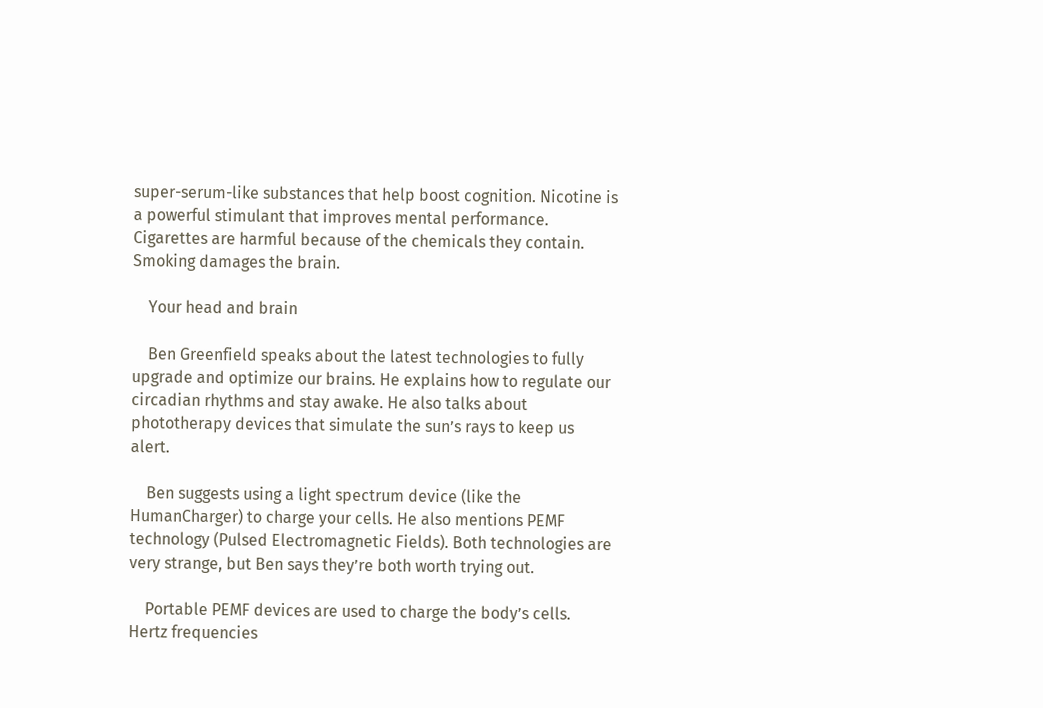super-serum-like substances that help boost cognition. Nicotine is a powerful stimulant that improves mental performance. Cigarettes are harmful because of the chemicals they contain. Smoking damages the brain.

    Your head and brain

    Ben Greenfield speaks about the latest technologies to fully upgrade and optimize our brains. He explains how to regulate our circadian rhythms and stay awake. He also talks about phototherapy devices that simulate the sun’s rays to keep us alert.

    Ben suggests using a light spectrum device (like the HumanCharger) to charge your cells. He also mentions PEMF technology (Pulsed Electromagnetic Fields). Both technologies are very strange, but Ben says they’re both worth trying out.

    Portable PEMF devices are used to charge the body’s cells. Hertz frequencies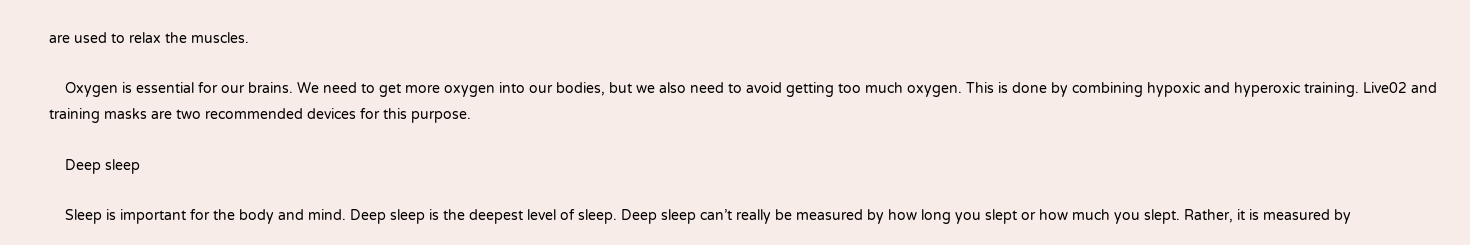are used to relax the muscles.

    Oxygen is essential for our brains. We need to get more oxygen into our bodies, but we also need to avoid getting too much oxygen. This is done by combining hypoxic and hyperoxic training. Live02 and training masks are two recommended devices for this purpose.

    Deep sleep

    Sleep is important for the body and mind. Deep sleep is the deepest level of sleep. Deep sleep can’t really be measured by how long you slept or how much you slept. Rather, it is measured by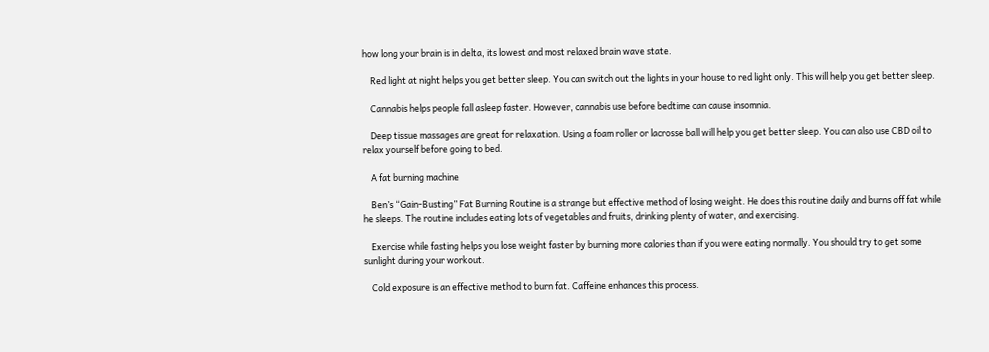how long your brain is in delta, its lowest and most relaxed brain wave state.

    Red light at night helps you get better sleep. You can switch out the lights in your house to red light only. This will help you get better sleep.

    Cannabis helps people fall asleep faster. However, cannabis use before bedtime can cause insomnia.

    Deep tissue massages are great for relaxation. Using a foam roller or lacrosse ball will help you get better sleep. You can also use CBD oil to relax yourself before going to bed.

    A fat burning machine

    Ben’s “Gain-Busting” Fat Burning Routine is a strange but effective method of losing weight. He does this routine daily and burns off fat while he sleeps. The routine includes eating lots of vegetables and fruits, drinking plenty of water, and exercising.

    Exercise while fasting helps you lose weight faster by burning more calories than if you were eating normally. You should try to get some sunlight during your workout.

    Cold exposure is an effective method to burn fat. Caffeine enhances this process.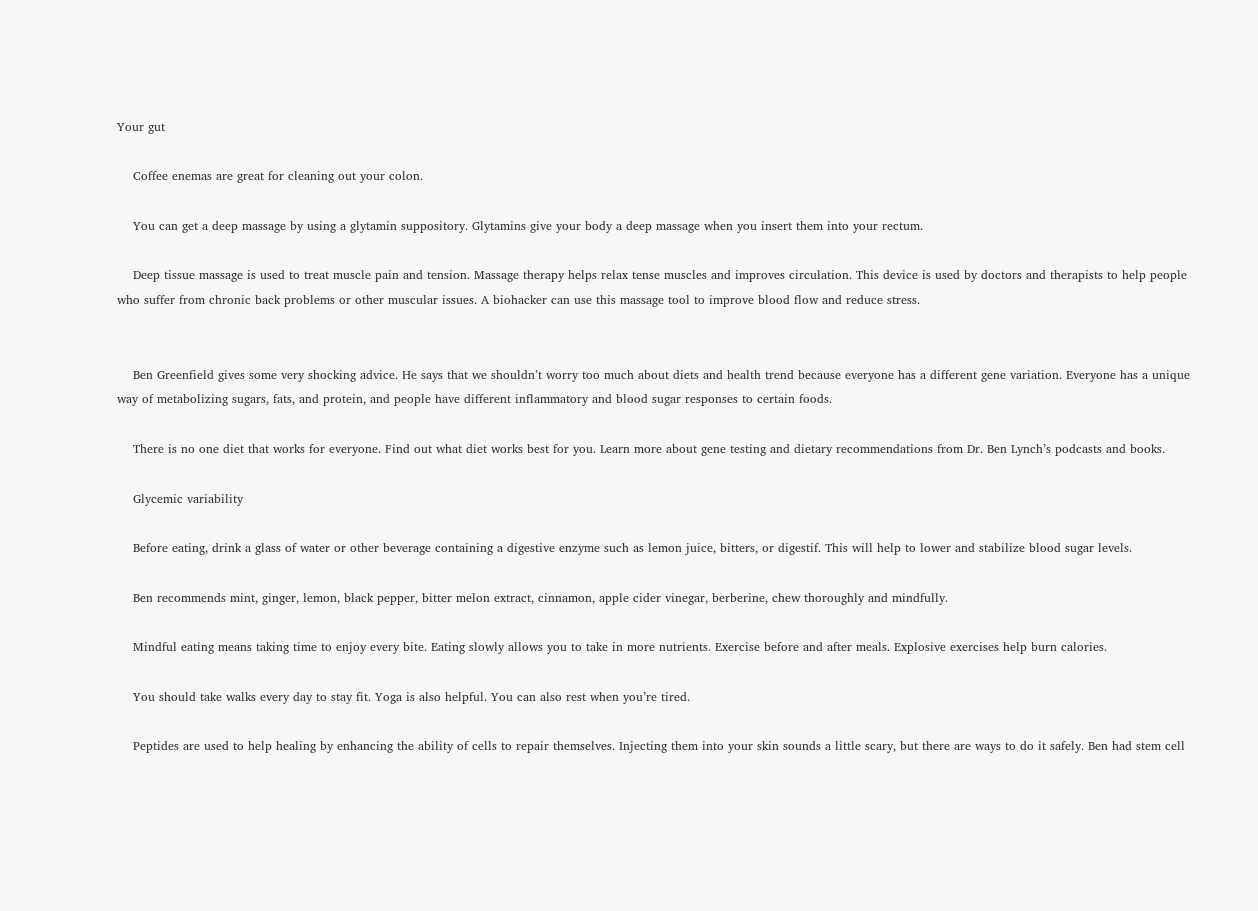Your gut

    Coffee enemas are great for cleaning out your colon.

    You can get a deep massage by using a glytamin suppository. Glytamins give your body a deep massage when you insert them into your rectum.

    Deep tissue massage is used to treat muscle pain and tension. Massage therapy helps relax tense muscles and improves circulation. This device is used by doctors and therapists to help people who suffer from chronic back problems or other muscular issues. A biohacker can use this massage tool to improve blood flow and reduce stress.


    Ben Greenfield gives some very shocking advice. He says that we shouldn’t worry too much about diets and health trend because everyone has a different gene variation. Everyone has a unique way of metabolizing sugars, fats, and protein, and people have different inflammatory and blood sugar responses to certain foods.

    There is no one diet that works for everyone. Find out what diet works best for you. Learn more about gene testing and dietary recommendations from Dr. Ben Lynch’s podcasts and books.

    Glycemic variability

    Before eating, drink a glass of water or other beverage containing a digestive enzyme such as lemon juice, bitters, or digestif. This will help to lower and stabilize blood sugar levels.

    Ben recommends mint, ginger, lemon, black pepper, bitter melon extract, cinnamon, apple cider vinegar, berberine, chew thoroughly and mindfully.

    Mindful eating means taking time to enjoy every bite. Eating slowly allows you to take in more nutrients. Exercise before and after meals. Explosive exercises help burn calories.

    You should take walks every day to stay fit. Yoga is also helpful. You can also rest when you’re tired.

    Peptides are used to help healing by enhancing the ability of cells to repair themselves. Injecting them into your skin sounds a little scary, but there are ways to do it safely. Ben had stem cell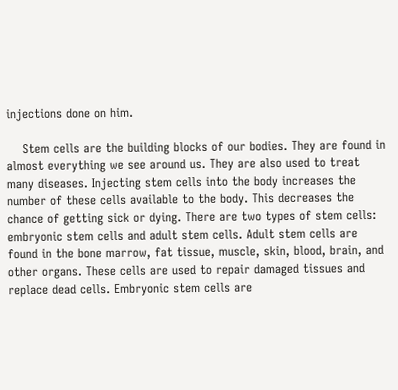injections done on him.

    Stem cells are the building blocks of our bodies. They are found in almost everything we see around us. They are also used to treat many diseases. Injecting stem cells into the body increases the number of these cells available to the body. This decreases the chance of getting sick or dying. There are two types of stem cells: embryonic stem cells and adult stem cells. Adult stem cells are found in the bone marrow, fat tissue, muscle, skin, blood, brain, and other organs. These cells are used to repair damaged tissues and replace dead cells. Embryonic stem cells are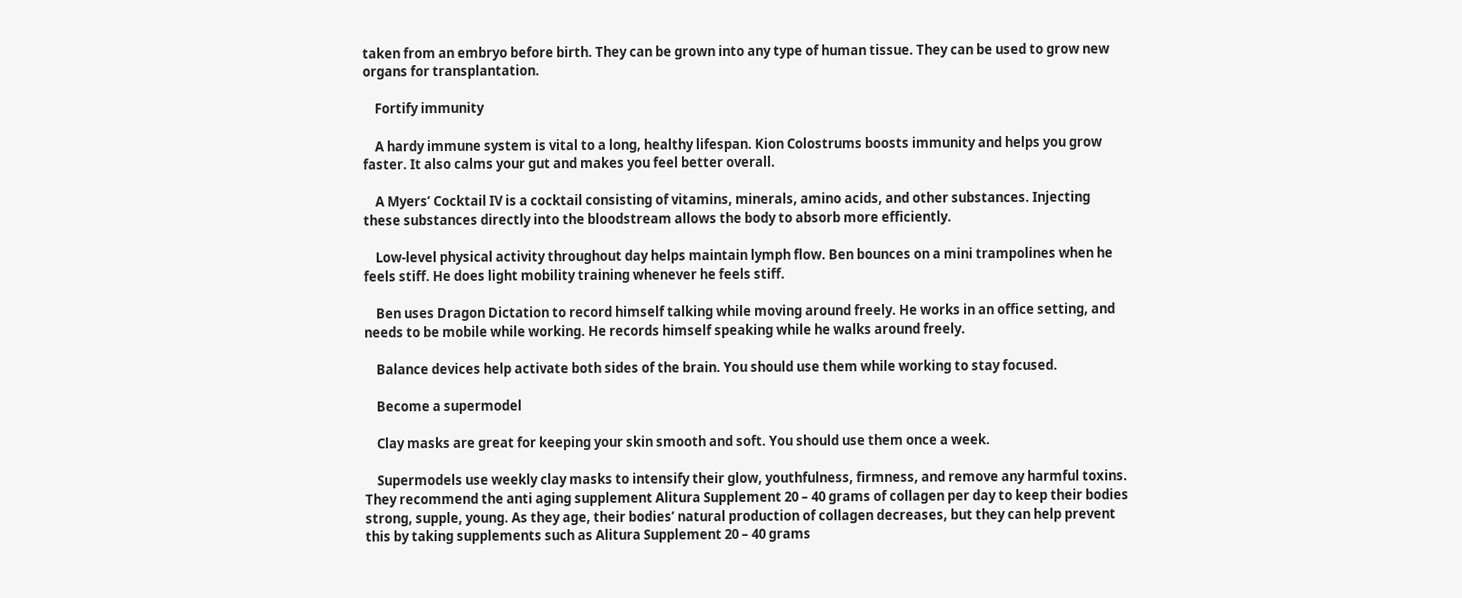taken from an embryo before birth. They can be grown into any type of human tissue. They can be used to grow new organs for transplantation.

    Fortify immunity

    A hardy immune system is vital to a long, healthy lifespan. Kion Colostrums boosts immunity and helps you grow faster. It also calms your gut and makes you feel better overall.

    A Myers’ Cocktail IV is a cocktail consisting of vitamins, minerals, amino acids, and other substances. Injecting these substances directly into the bloodstream allows the body to absorb more efficiently.

    Low-level physical activity throughout day helps maintain lymph flow. Ben bounces on a mini trampolines when he feels stiff. He does light mobility training whenever he feels stiff.

    Ben uses Dragon Dictation to record himself talking while moving around freely. He works in an office setting, and needs to be mobile while working. He records himself speaking while he walks around freely.

    Balance devices help activate both sides of the brain. You should use them while working to stay focused.

    Become a supermodel

    Clay masks are great for keeping your skin smooth and soft. You should use them once a week.

    Supermodels use weekly clay masks to intensify their glow, youthfulness, firmness, and remove any harmful toxins. They recommend the anti aging supplement Alitura Supplement 20 – 40 grams of collagen per day to keep their bodies strong, supple, young. As they age, their bodies’ natural production of collagen decreases, but they can help prevent this by taking supplements such as Alitura Supplement 20 – 40 grams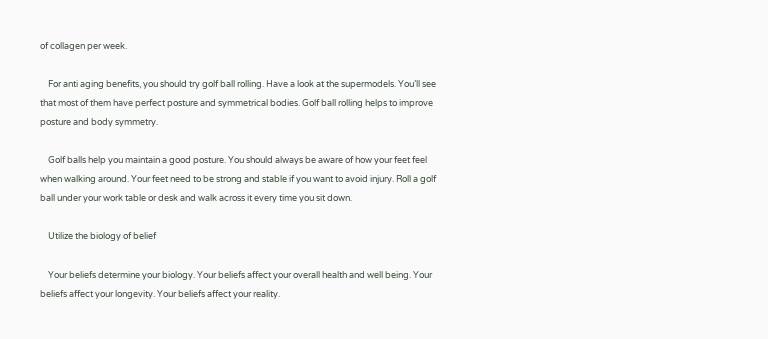of collagen per week.

    For anti aging benefits, you should try golf ball rolling. Have a look at the supermodels. You’ll see that most of them have perfect posture and symmetrical bodies. Golf ball rolling helps to improve posture and body symmetry.

    Golf balls help you maintain a good posture. You should always be aware of how your feet feel when walking around. Your feet need to be strong and stable if you want to avoid injury. Roll a golf ball under your work table or desk and walk across it every time you sit down.

    Utilize the biology of belief

    Your beliefs determine your biology. Your beliefs affect your overall health and well being. Your beliefs affect your longevity. Your beliefs affect your reality.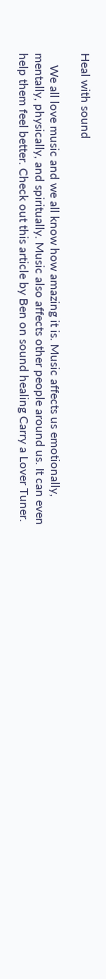Heal with sound

    We all love music and we all know how amazing it is. Music affects us emotionally, mentally, physically, and spiritually. Music also affects other people around us. It can even help them feel better. Check out this article by Ben on sound healing Carry a Lover Tuner.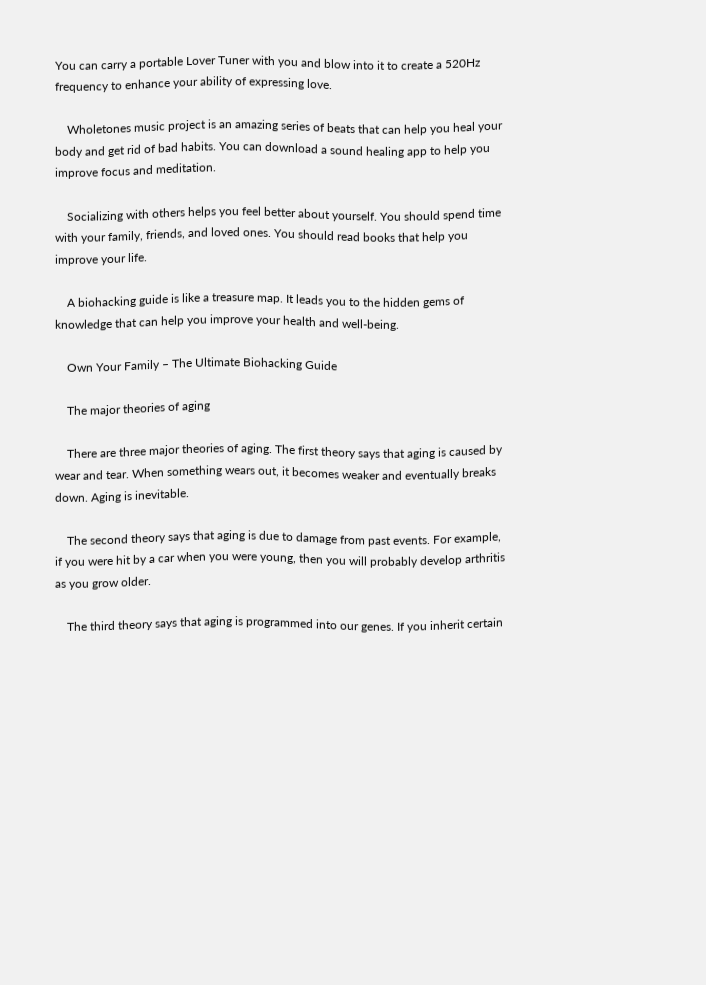You can carry a portable Lover Tuner with you and blow into it to create a 520Hz frequency to enhance your ability of expressing love.

    Wholetones music project is an amazing series of beats that can help you heal your body and get rid of bad habits. You can download a sound healing app to help you improve focus and meditation.

    Socializing with others helps you feel better about yourself. You should spend time with your family, friends, and loved ones. You should read books that help you improve your life.

    A biohacking guide is like a treasure map. It leads you to the hidden gems of knowledge that can help you improve your health and well-being.

    Own Your Family – The Ultimate Biohacking Guide

    The major theories of aging

    There are three major theories of aging. The first theory says that aging is caused by wear and tear. When something wears out, it becomes weaker and eventually breaks down. Aging is inevitable.

    The second theory says that aging is due to damage from past events. For example, if you were hit by a car when you were young, then you will probably develop arthritis as you grow older.

    The third theory says that aging is programmed into our genes. If you inherit certain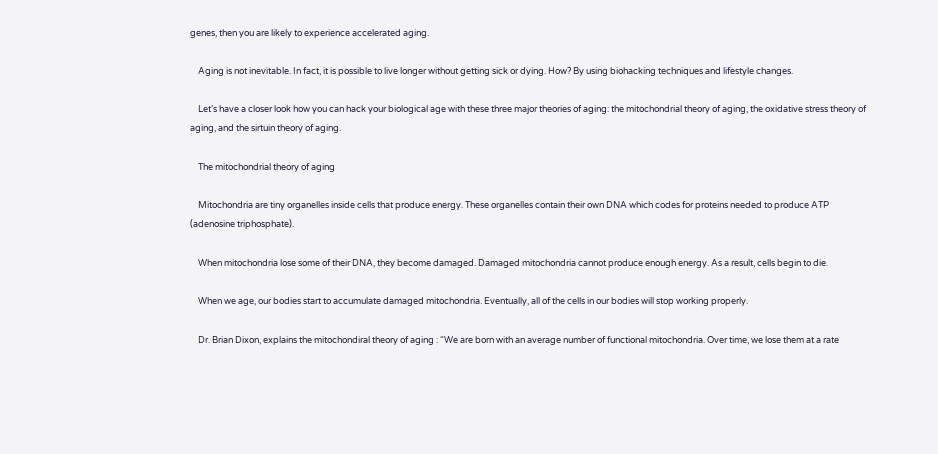genes, then you are likely to experience accelerated aging.

    Aging is not inevitable. In fact, it is possible to live longer without getting sick or dying. How? By using biohacking techniques and lifestyle changes.

    Let’s have a closer look how you can hack your biological age with these three major theories of aging: the mitochondrial theory of aging, the oxidative stress theory of aging, and the sirtuin theory of aging.

    The mitochondrial theory of aging

    Mitochondria are tiny organelles inside cells that produce energy. These organelles contain their own DNA which codes for proteins needed to produce ATP (adenosine triphosphate).

    When mitochondria lose some of their DNA, they become damaged. Damaged mitochondria cannot produce enough energy. As a result, cells begin to die.

    When we age, our bodies start to accumulate damaged mitochondria. Eventually, all of the cells in our bodies will stop working properly.

    Dr. Brian Dixon, explains the mitochondiral theory of aging : “We are born with an average number of functional mitochondria. Over time, we lose them at a rate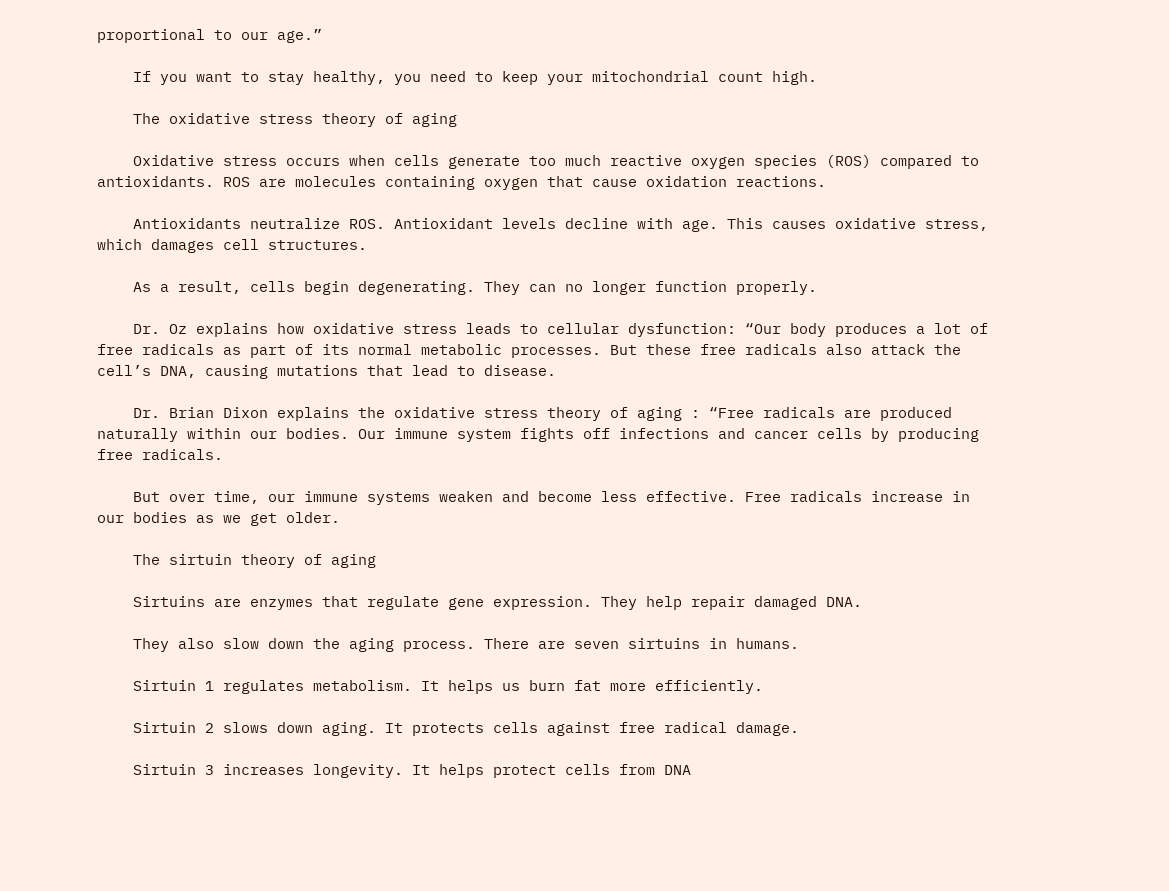proportional to our age.”

    If you want to stay healthy, you need to keep your mitochondrial count high.

    The oxidative stress theory of aging

    Oxidative stress occurs when cells generate too much reactive oxygen species (ROS) compared to antioxidants. ROS are molecules containing oxygen that cause oxidation reactions.

    Antioxidants neutralize ROS. Antioxidant levels decline with age. This causes oxidative stress, which damages cell structures.

    As a result, cells begin degenerating. They can no longer function properly.

    Dr. Oz explains how oxidative stress leads to cellular dysfunction: “Our body produces a lot of free radicals as part of its normal metabolic processes. But these free radicals also attack the cell’s DNA, causing mutations that lead to disease.

    Dr. Brian Dixon explains the oxidative stress theory of aging : “Free radicals are produced naturally within our bodies. Our immune system fights off infections and cancer cells by producing free radicals.

    But over time, our immune systems weaken and become less effective. Free radicals increase in our bodies as we get older.

    The sirtuin theory of aging

    Sirtuins are enzymes that regulate gene expression. They help repair damaged DNA.

    They also slow down the aging process. There are seven sirtuins in humans.

    Sirtuin 1 regulates metabolism. It helps us burn fat more efficiently.

    Sirtuin 2 slows down aging. It protects cells against free radical damage.

    Sirtuin 3 increases longevity. It helps protect cells from DNA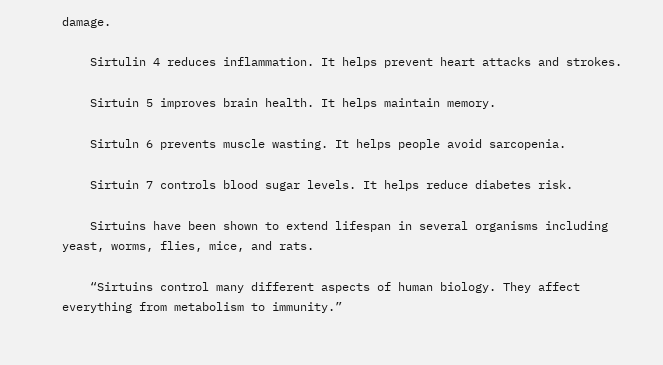damage.

    Sirtulin 4 reduces inflammation. It helps prevent heart attacks and strokes.

    Sirtuin 5 improves brain health. It helps maintain memory.

    Sirtuln 6 prevents muscle wasting. It helps people avoid sarcopenia.

    Sirtuin 7 controls blood sugar levels. It helps reduce diabetes risk.

    Sirtuins have been shown to extend lifespan in several organisms including yeast, worms, flies, mice, and rats.

    “Sirtuins control many different aspects of human biology. They affect everything from metabolism to immunity.”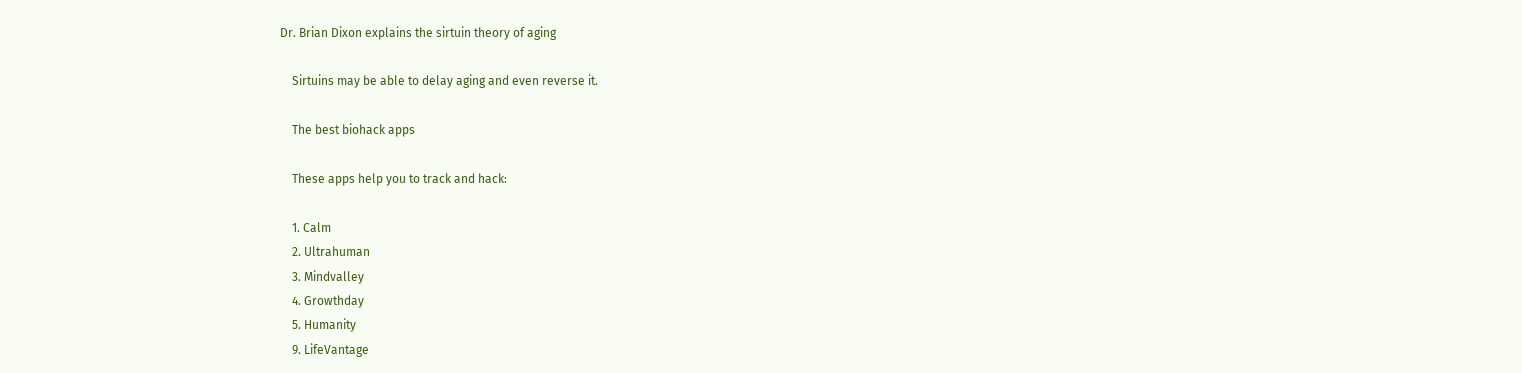Dr. Brian Dixon explains the sirtuin theory of aging

    Sirtuins may be able to delay aging and even reverse it.

    The best biohack apps

    These apps help you to track and hack:

    1. Calm
    2. Ultrahuman
    3. Mindvalley
    4. Growthday
    5. Humanity
    9. LifeVantage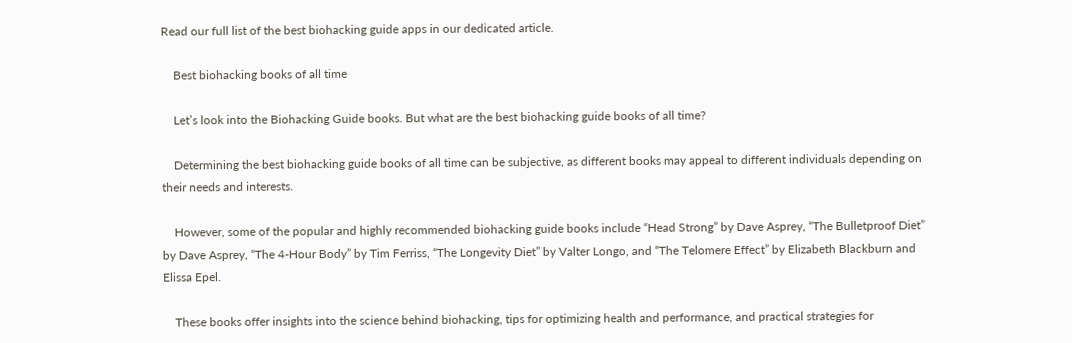Read our full list of the best biohacking guide apps in our dedicated article.

    Best biohacking books of all time

    Let’s look into the Biohacking Guide books. But what are the best biohacking guide books of all time?

    Determining the best biohacking guide books of all time can be subjective, as different books may appeal to different individuals depending on their needs and interests.

    However, some of the popular and highly recommended biohacking guide books include “Head Strong” by Dave Asprey, “The Bulletproof Diet” by Dave Asprey, “The 4-Hour Body” by Tim Ferriss, “The Longevity Diet” by Valter Longo, and “The Telomere Effect” by Elizabeth Blackburn and Elissa Epel.

    These books offer insights into the science behind biohacking, tips for optimizing health and performance, and practical strategies for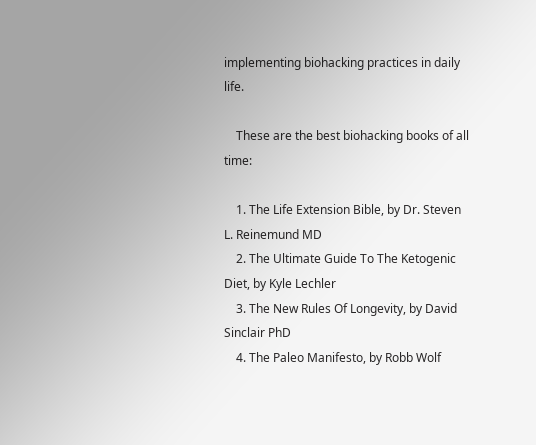implementing biohacking practices in daily life.

    These are the best biohacking books of all time:

    1. The Life Extension Bible, by Dr. Steven L. Reinemund MD
    2. The Ultimate Guide To The Ketogenic Diet, by Kyle Lechler
    3. The New Rules Of Longevity, by David Sinclair PhD
    4. The Paleo Manifesto, by Robb Wolf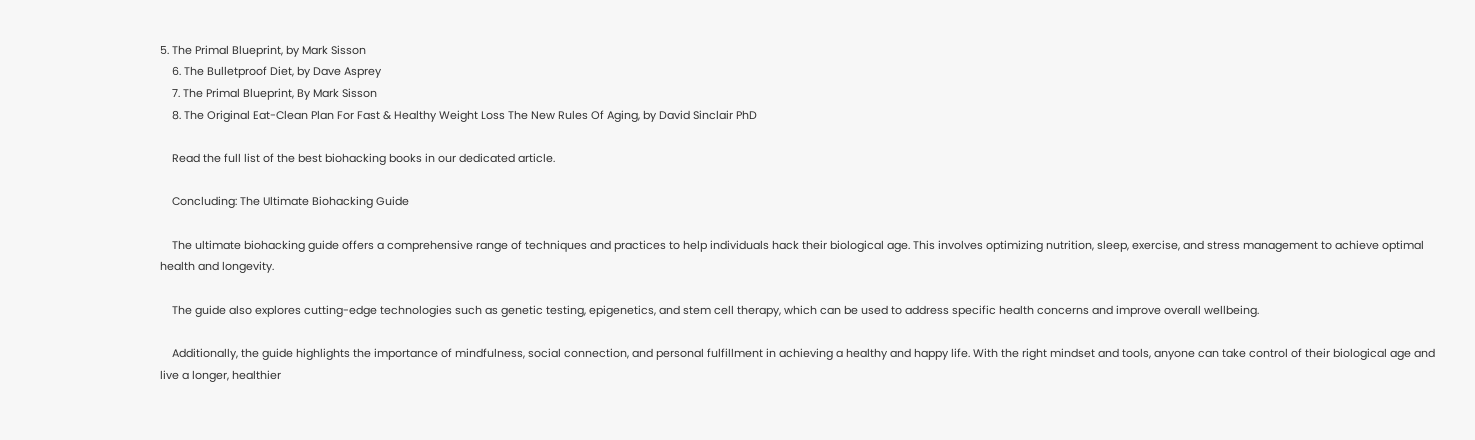5. The Primal Blueprint, by Mark Sisson
    6. The Bulletproof Diet, by Dave Asprey
    7. The Primal Blueprint, By Mark Sisson
    8. The Original Eat-Clean Plan For Fast & Healthy Weight Loss The New Rules Of Aging, by David Sinclair PhD

    Read the full list of the best biohacking books in our dedicated article.

    Concluding: The Ultimate Biohacking Guide

    The ultimate biohacking guide offers a comprehensive range of techniques and practices to help individuals hack their biological age. This involves optimizing nutrition, sleep, exercise, and stress management to achieve optimal health and longevity.

    The guide also explores cutting-edge technologies such as genetic testing, epigenetics, and stem cell therapy, which can be used to address specific health concerns and improve overall wellbeing.

    Additionally, the guide highlights the importance of mindfulness, social connection, and personal fulfillment in achieving a healthy and happy life. With the right mindset and tools, anyone can take control of their biological age and live a longer, healthier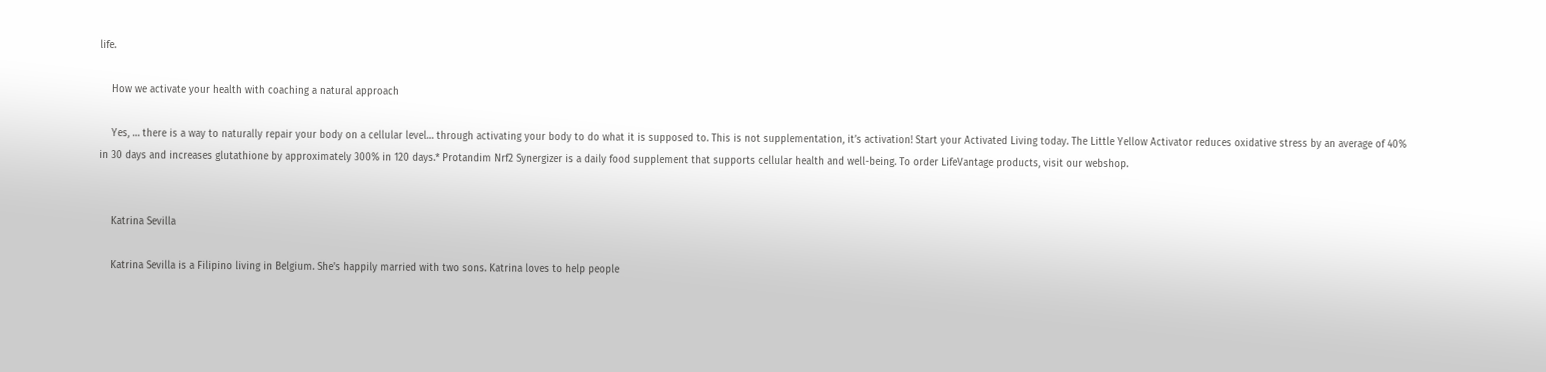life.

    How we activate your health with coaching a natural approach

    Yes, … there is a way to naturally repair your body on a cellular level… through activating your body to do what it is supposed to. This is not supplementation, it’s activation! Start your Activated Living today. The Little Yellow Activator reduces oxidative stress by an average of 40% in 30 days and increases glutathione by approximately 300% in 120 days.* Protandim Nrf2 Synergizer is a daily food supplement that supports cellular health and well-being. To order LifeVantage products, visit our webshop.


    Katrina Sevilla

    Katrina Sevilla is a Filipino living in Belgium. She's happily married with two sons. Katrina loves to help people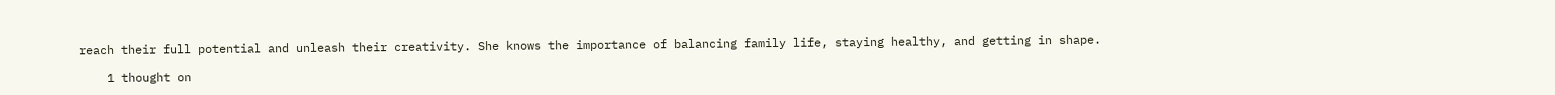reach their full potential and unleash their creativity. She knows the importance of balancing family life, staying healthy, and getting in shape.

    1 thought on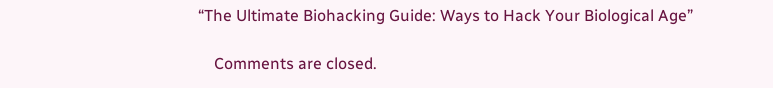“The Ultimate Biohacking Guide: Ways to Hack Your Biological Age”

    Comments are closed.